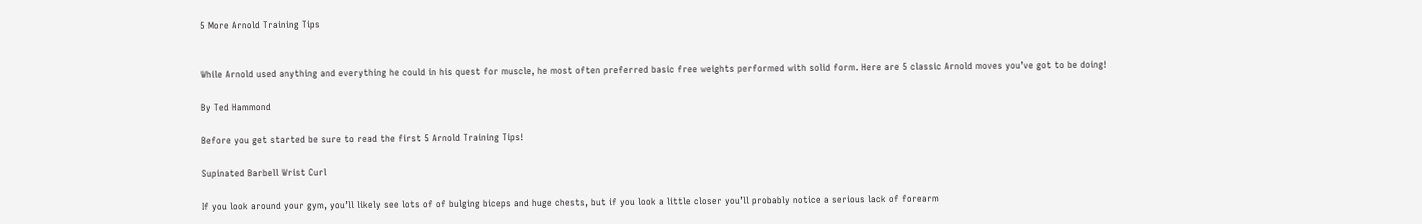5 More Arnold Training Tips


While Arnold used anything and everything he could in his quest for muscle, he most often preferred basic free weights performed with solid form. Here are 5 classic Arnold moves you’ve got to be doing!

By Ted Hammond

Before you get started be sure to read the first 5 Arnold Training Tips!

Supinated Barbell Wrist Curl

If you look around your gym, you’ll likely see lots of of bulging biceps and huge chests, but if you look a little closer you’ll probably notice a serious lack of forearm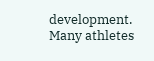development. Many athletes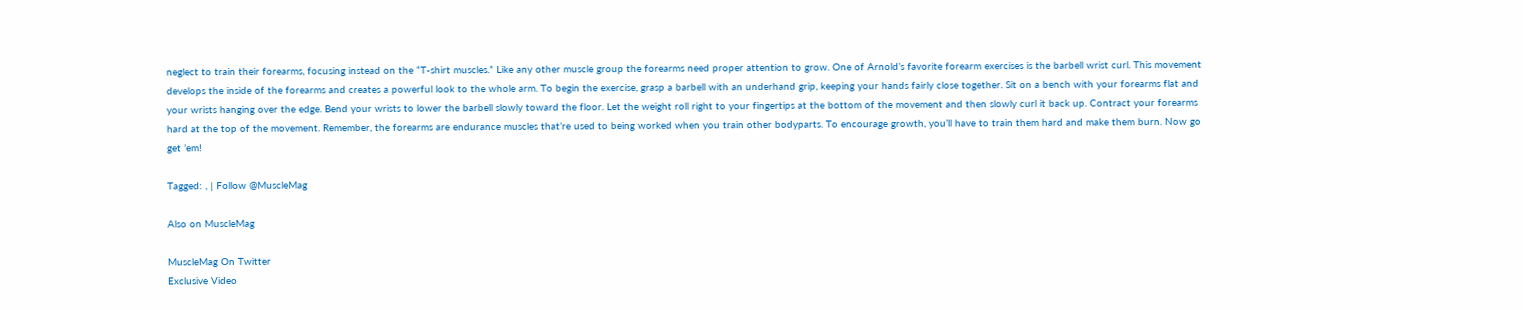neglect to train their forearms, focusing instead on the “T-shirt muscles.” Like any other muscle group the forearms need proper attention to grow. One of Arnold’s favorite forearm exercises is the barbell wrist curl. This movement develops the inside of the forearms and creates a powerful look to the whole arm. To begin the exercise, grasp a barbell with an underhand grip, keeping your hands fairly close together. Sit on a bench with your forearms flat and your wrists hanging over the edge. Bend your wrists to lower the barbell slowly toward the floor. Let the weight roll right to your fingertips at the bottom of the movement and then slowly curl it back up. Contract your forearms hard at the top of the movement. Remember, the forearms are endurance muscles that’re used to being worked when you train other bodyparts. To encourage growth, you’ll have to train them hard and make them burn. Now go get ’em!

Tagged: , | Follow @MuscleMag

Also on MuscleMag

MuscleMag On Twitter
Exclusive Video